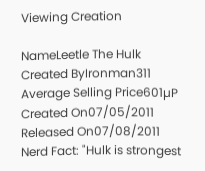Viewing Creation

NameLeetle The Hulk
Created ByIronman311
Average Selling Price601µP
Created On07/05/2011
Released On07/08/2011
Nerd Fact: "Hulk is strongest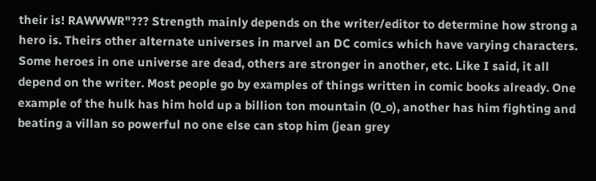their is! RAWWWR"??? Strength mainly depends on the writer/editor to determine how strong a hero is. Theirs other alternate universes in marvel an DC comics which have varying characters. Some heroes in one universe are dead, others are stronger in another, etc. Like I said, it all depend on the writer. Most people go by examples of things written in comic books already. One example of the hulk has him hold up a billion ton mountain (0_o), another has him fighting and beating a villan so powerful no one else can stop him (jean grey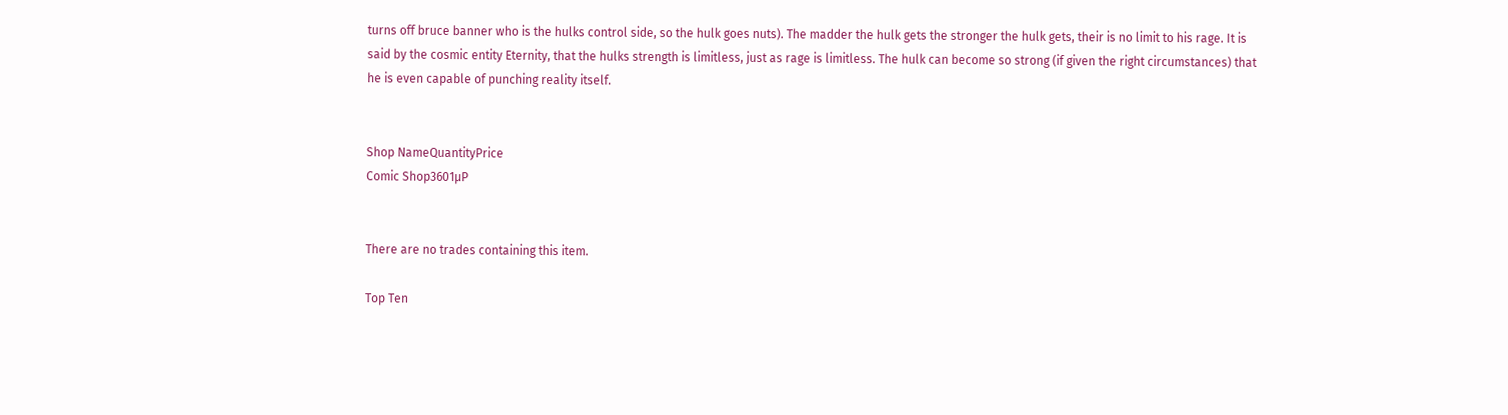turns off bruce banner who is the hulks control side, so the hulk goes nuts). The madder the hulk gets the stronger the hulk gets, their is no limit to his rage. It is said by the cosmic entity Eternity, that the hulks strength is limitless, just as rage is limitless. The hulk can become so strong (if given the right circumstances) that he is even capable of punching reality itself.


Shop NameQuantityPrice
Comic Shop3601µP


There are no trades containing this item.

Top Ten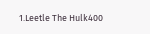1.Leetle The Hulk400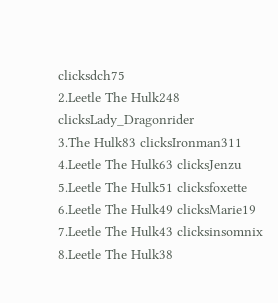clicksdch75
2.Leetle The Hulk248 clicksLady_Dragonrider
3.The Hulk83 clicksIronman311
4.Leetle The Hulk63 clicksJenzu
5.Leetle The Hulk51 clicksfoxette
6.Leetle The Hulk49 clicksMarie19
7.Leetle The Hulk43 clicksinsomnix
8.Leetle The Hulk38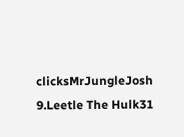clicksMrJungleJosh
9.Leetle The Hulk31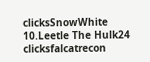clicksSnowWhite
10.Leetle The Hulk24 clicksfalcatrecon